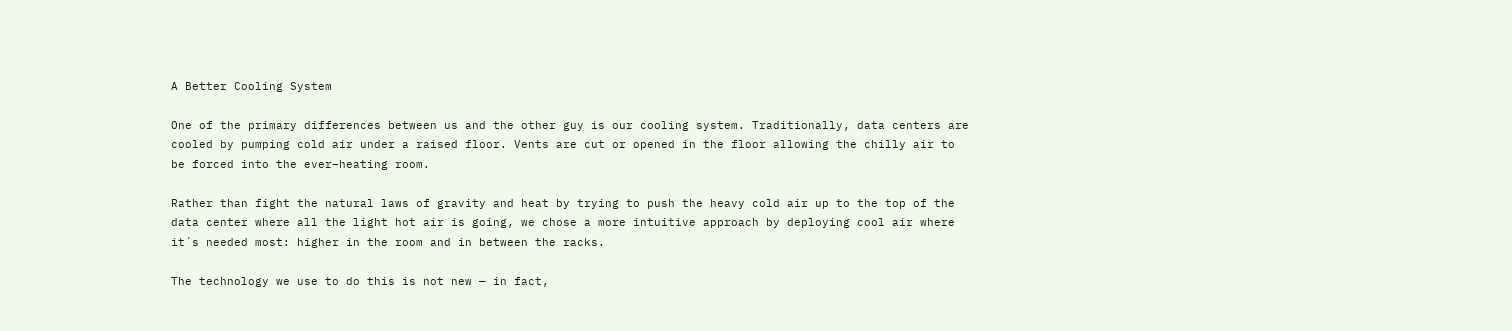A Better Cooling System

One of the primary differences between us and the other guy is our cooling system. Traditionally, data centers are cooled by pumping cold air under a raised floor. Vents are cut or opened in the floor allowing the chilly air to be forced into the ever–heating room.

Rather than fight the natural laws of gravity and heat by trying to push the heavy cold air up to the top of the data center where all the light hot air is going, we chose a more intuitive approach by deploying cool air where it´s needed most: higher in the room and in between the racks.

The technology we use to do this is not new — in fact,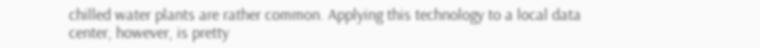chilled water plants are rather common. Applying this technology to a local data center, however, is pretty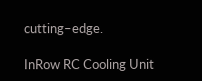cutting–edge.

InRow RC Cooling Unit